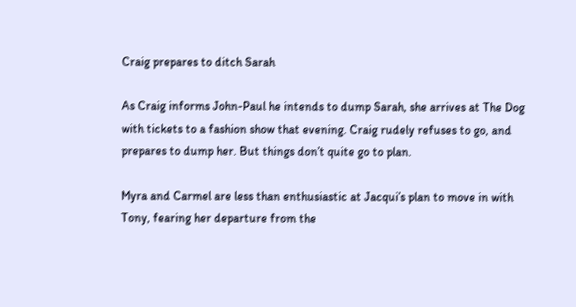Craig prepares to ditch Sarah

As Craig informs John-Paul he intends to dump Sarah, she arrives at The Dog with tickets to a fashion show that evening. Craig rudely refuses to go, and prepares to dump her. But things don’t quite go to plan.

Myra and Carmel are less than enthusiastic at Jacqui’s plan to move in with Tony, fearing her departure from the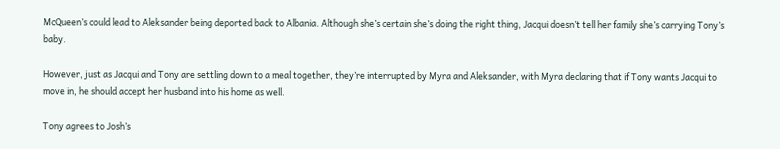McQueen’s could lead to Aleksander being deported back to Albania. Although she’s certain she’s doing the right thing, Jacqui doesn’t tell her family she’s carrying Tony’s baby.

However, just as Jacqui and Tony are settling down to a meal together, they’re interrupted by Myra and Aleksander, with Myra declaring that if Tony wants Jacqui to move in, he should accept her husband into his home as well.

Tony agrees to Josh’s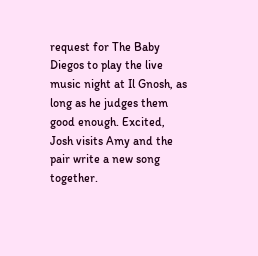request for The Baby Diegos to play the live music night at Il Gnosh, as long as he judges them good enough. Excited, Josh visits Amy and the pair write a new song together.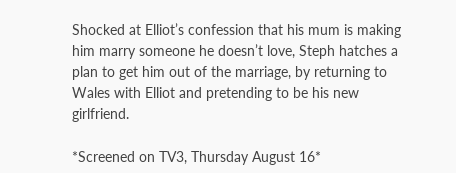Shocked at Elliot’s confession that his mum is making him marry someone he doesn’t love, Steph hatches a plan to get him out of the marriage, by returning to Wales with Elliot and pretending to be his new girlfriend.

*Screened on TV3, Thursday August 16*